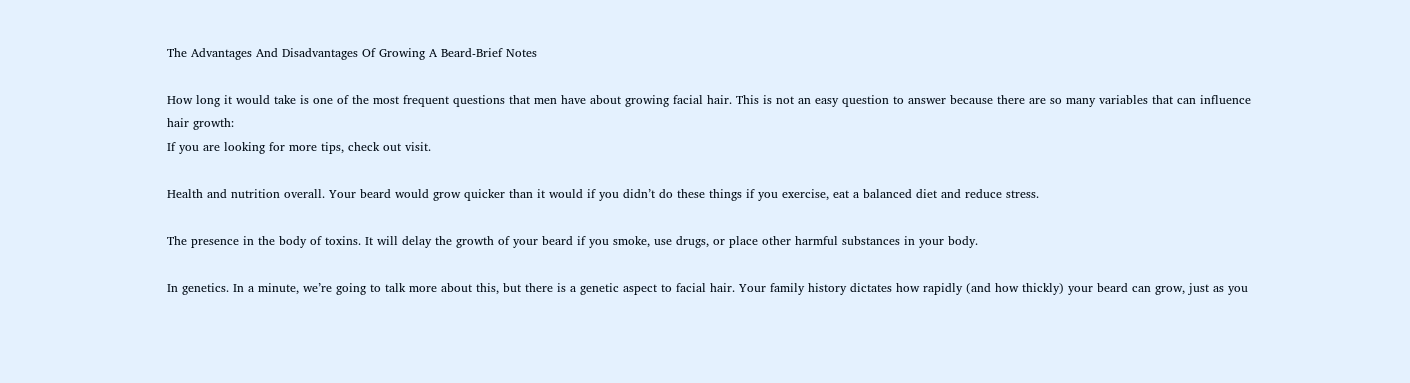The Advantages And Disadvantages Of Growing A Beard-Brief Notes

How long it would take is one of the most frequent questions that men have about growing facial hair. This is not an easy question to answer because there are so many variables that can influence hair growth:
If you are looking for more tips, check out visit.

Health and nutrition overall. Your beard would grow quicker than it would if you didn’t do these things if you exercise, eat a balanced diet and reduce stress.

The presence in the body of toxins. It will delay the growth of your beard if you smoke, use drugs, or place other harmful substances in your body.

In genetics. In a minute, we’re going to talk more about this, but there is a genetic aspect to facial hair. Your family history dictates how rapidly (and how thickly) your beard can grow, just as you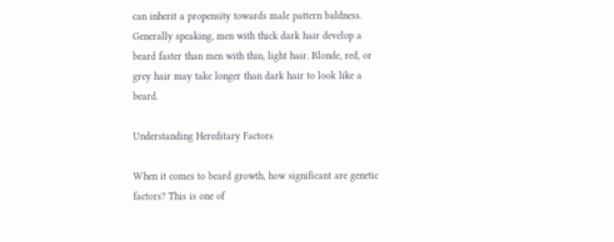can inherit a propensity towards male pattern baldness.
Generally speaking, men with thick dark hair develop a beard faster than men with thin, light hair. Blonde, red, or grey hair may take longer than dark hair to look like a beard.

Understanding Hereditary Factors

When it comes to beard growth, how significant are genetic factors? This is one of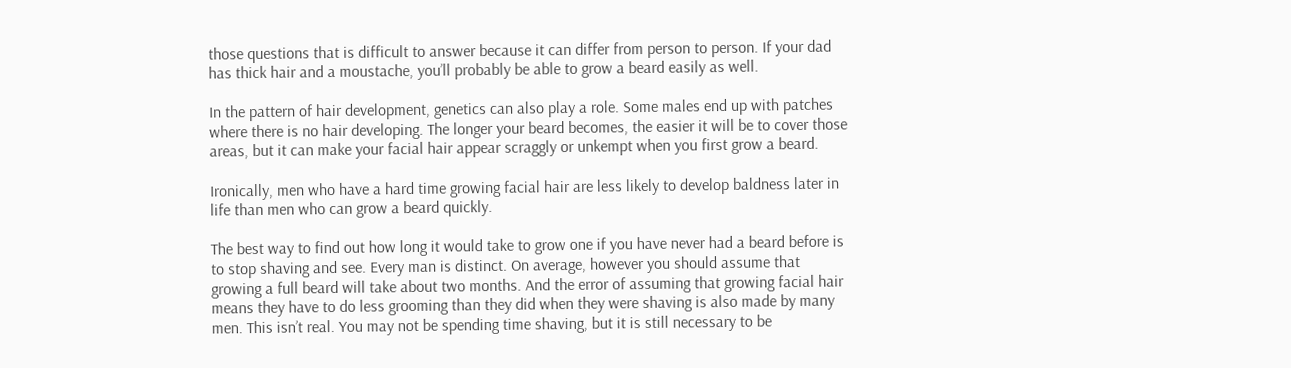those questions that is difficult to answer because it can differ from person to person. If your dad has thick hair and a moustache, you’ll probably be able to grow a beard easily as well.

In the pattern of hair development, genetics can also play a role. Some males end up with patches where there is no hair developing. The longer your beard becomes, the easier it will be to cover those areas, but it can make your facial hair appear scraggly or unkempt when you first grow a beard.

Ironically, men who have a hard time growing facial hair are less likely to develop baldness later in life than men who can grow a beard quickly.

The best way to find out how long it would take to grow one if you have never had a beard before is to stop shaving and see. Every man is distinct. On average, however you should assume that growing a full beard will take about two months. And the error of assuming that growing facial hair means they have to do less grooming than they did when they were shaving is also made by many men. This isn’t real. You may not be spending time shaving, but it is still necessary to be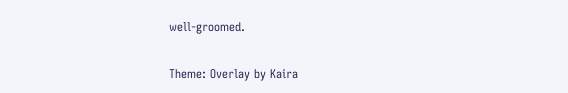well-groomed.

Theme: Overlay by Kaira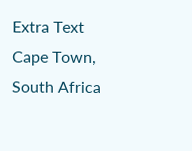Extra Text
Cape Town, South Africa